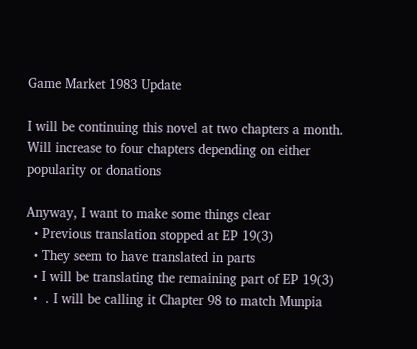Game Market 1983 Update

I will be continuing this novel at two chapters a month. Will increase to four chapters depending on either popularity or donations

Anyway, I want to make some things clear
  • Previous translation stopped at EP 19(3)
  • They seem to have translated in parts
  • I will be translating the remaining part of EP 19(3)
  •  . I will be calling it Chapter 98 to match Munpia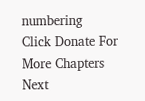numbering
Click Donate For More Chapters
Next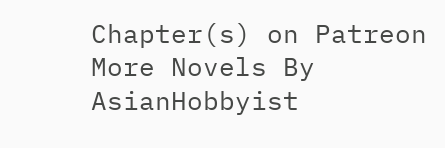Chapter(s) on Patreon
More Novels By AsianHobbyist